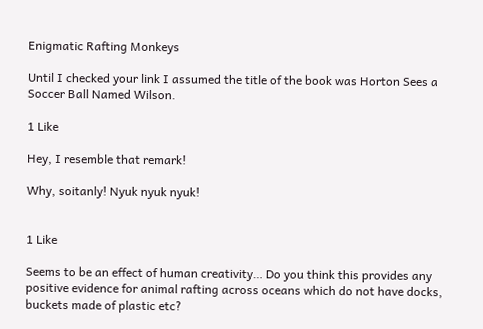Enigmatic Rafting Monkeys

Until I checked your link I assumed the title of the book was Horton Sees a Soccer Ball Named Wilson.

1 Like

Hey, I resemble that remark!

Why, soitanly! Nyuk nyuk nyuk!


1 Like

Seems to be an effect of human creativity… Do you think this provides any positive evidence for animal rafting across oceans which do not have docks, buckets made of plastic etc?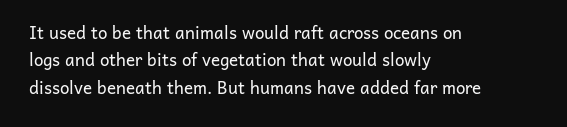It used to be that animals would raft across oceans on logs and other bits of vegetation that would slowly dissolve beneath them. But humans have added far more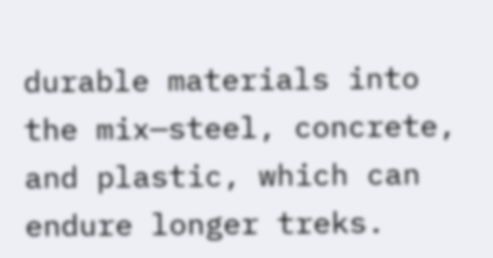durable materials into the mix—steel, concrete, and plastic, which can endure longer treks.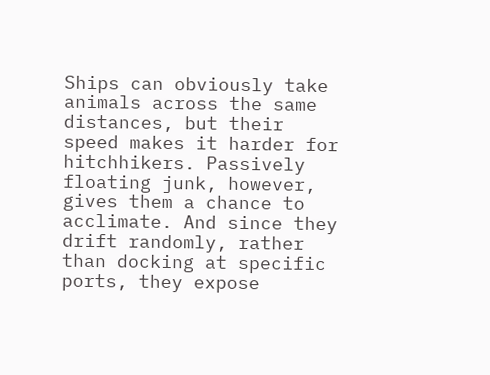Ships can obviously take animals across the same distances, but their speed makes it harder for hitchhikers. Passively floating junk, however, gives them a chance to acclimate. And since they drift randomly, rather than docking at specific ports, they expose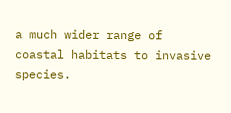a much wider range of coastal habitats to invasive species.